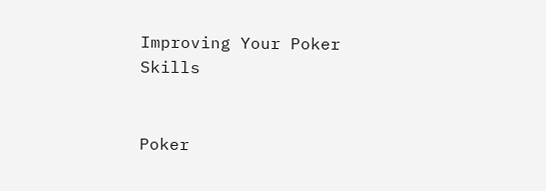Improving Your Poker Skills


Poker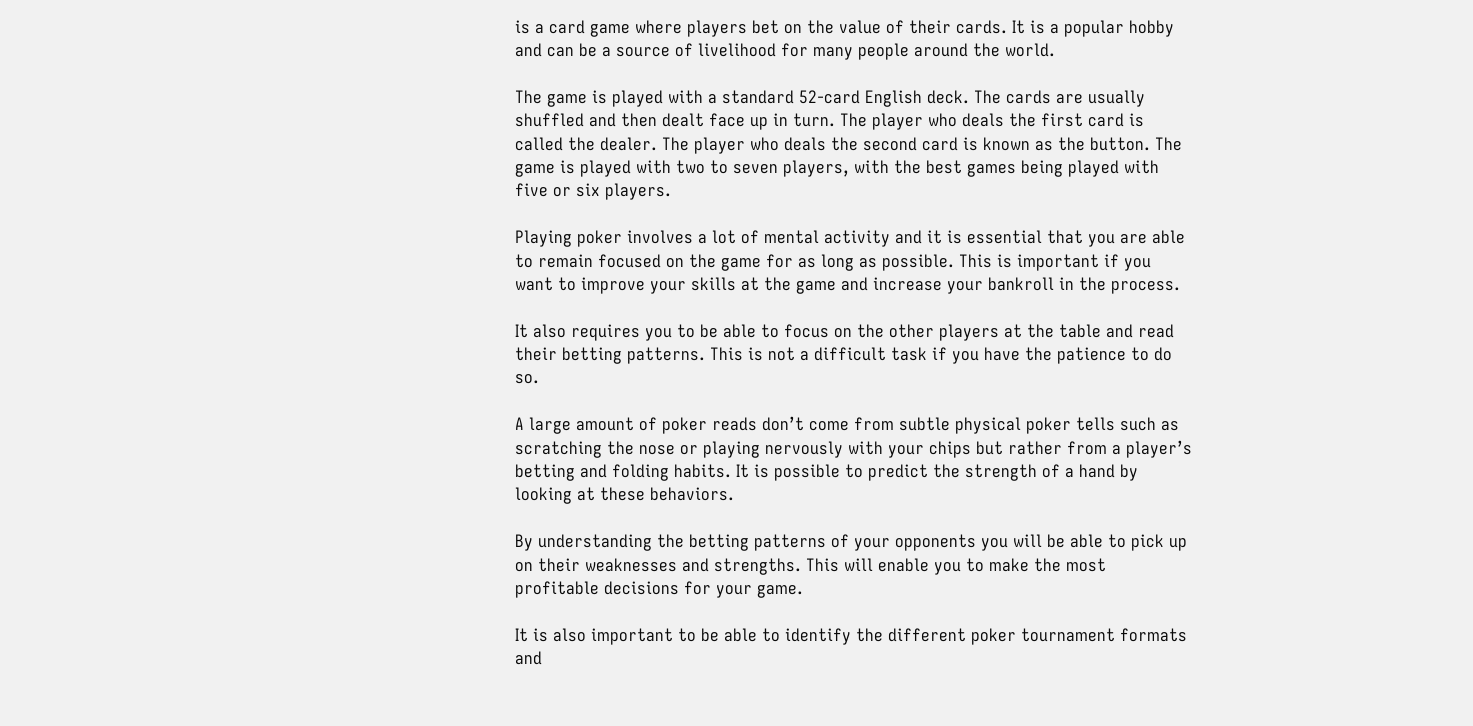is a card game where players bet on the value of their cards. It is a popular hobby and can be a source of livelihood for many people around the world.

The game is played with a standard 52-card English deck. The cards are usually shuffled and then dealt face up in turn. The player who deals the first card is called the dealer. The player who deals the second card is known as the button. The game is played with two to seven players, with the best games being played with five or six players.

Playing poker involves a lot of mental activity and it is essential that you are able to remain focused on the game for as long as possible. This is important if you want to improve your skills at the game and increase your bankroll in the process.

It also requires you to be able to focus on the other players at the table and read their betting patterns. This is not a difficult task if you have the patience to do so.

A large amount of poker reads don’t come from subtle physical poker tells such as scratching the nose or playing nervously with your chips but rather from a player’s betting and folding habits. It is possible to predict the strength of a hand by looking at these behaviors.

By understanding the betting patterns of your opponents you will be able to pick up on their weaknesses and strengths. This will enable you to make the most profitable decisions for your game.

It is also important to be able to identify the different poker tournament formats and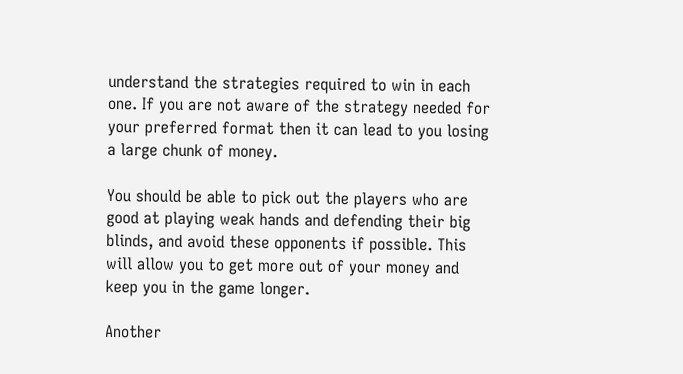understand the strategies required to win in each one. If you are not aware of the strategy needed for your preferred format then it can lead to you losing a large chunk of money.

You should be able to pick out the players who are good at playing weak hands and defending their big blinds, and avoid these opponents if possible. This will allow you to get more out of your money and keep you in the game longer.

Another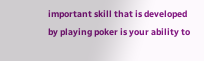important skill that is developed by playing poker is your ability to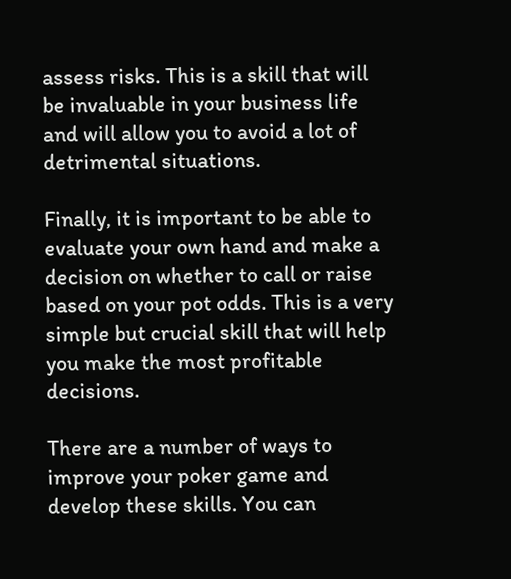assess risks. This is a skill that will be invaluable in your business life and will allow you to avoid a lot of detrimental situations.

Finally, it is important to be able to evaluate your own hand and make a decision on whether to call or raise based on your pot odds. This is a very simple but crucial skill that will help you make the most profitable decisions.

There are a number of ways to improve your poker game and develop these skills. You can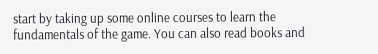start by taking up some online courses to learn the fundamentals of the game. You can also read books and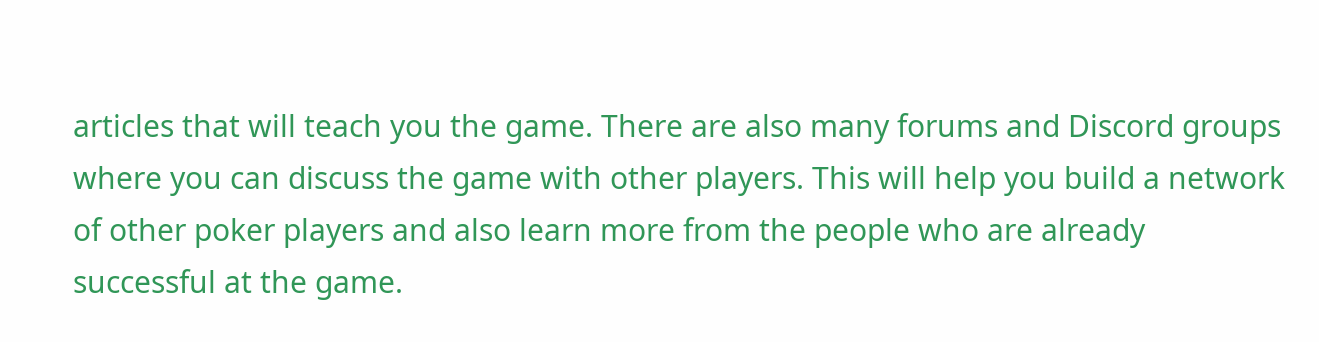articles that will teach you the game. There are also many forums and Discord groups where you can discuss the game with other players. This will help you build a network of other poker players and also learn more from the people who are already successful at the game.